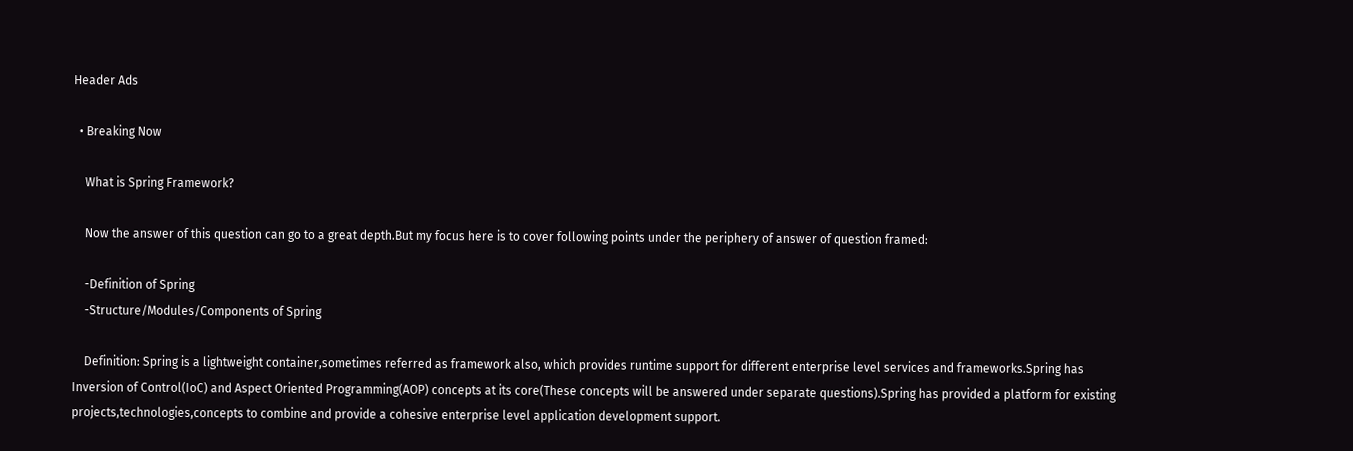Header Ads

  • Breaking Now

    What is Spring Framework?

    Now the answer of this question can go to a great depth.But my focus here is to cover following points under the periphery of answer of question framed:

    -Definition of Spring
    -Structure/Modules/Components of Spring

    Definition: Spring is a lightweight container,sometimes referred as framework also, which provides runtime support for different enterprise level services and frameworks.Spring has Inversion of Control(IoC) and Aspect Oriented Programming(AOP) concepts at its core(These concepts will be answered under separate questions).Spring has provided a platform for existing projects,technologies,concepts to combine and provide a cohesive enterprise level application development support.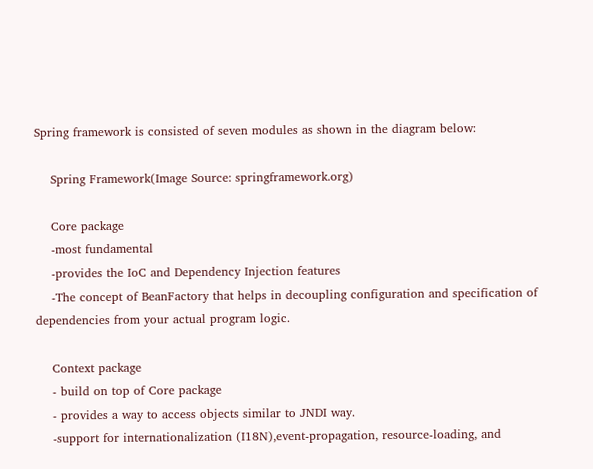Spring framework is consisted of seven modules as shown in the diagram below:

    Spring Framework(Image Source: springframework.org)

    Core package
    -most fundamental
    -provides the IoC and Dependency Injection features
    -The concept of BeanFactory that helps in decoupling configuration and specification of dependencies from your actual program logic.

    Context package
    - build on top of Core package
    - provides a way to access objects similar to JNDI way.
    -support for internationalization (I18N),event-propagation, resource-loading, and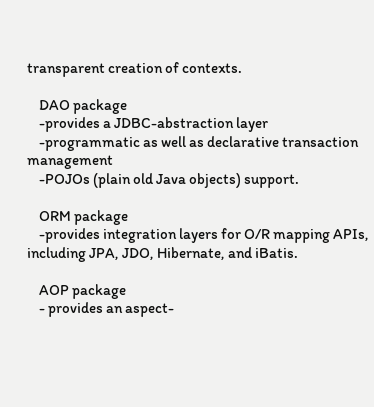transparent creation of contexts.

    DAO package
    -provides a JDBC-abstraction layer
    -programmatic as well as declarative transaction management
    -POJOs (plain old Java objects) support.

    ORM package
    -provides integration layers for O/R mapping APIs, including JPA, JDO, Hibernate, and iBatis.

    AOP package
    - provides an aspect-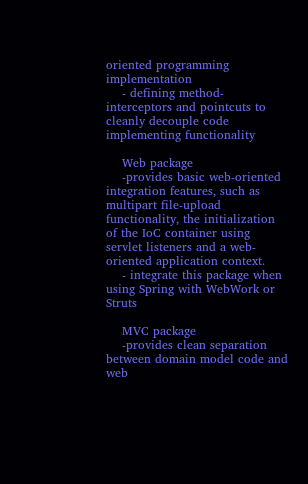oriented programming implementation
    - defining method-interceptors and pointcuts to cleanly decouple code implementing functionality

    Web package
    -provides basic web-oriented integration features, such as multipart file-upload functionality, the initialization of the IoC container using servlet listeners and a web-oriented application context.
    - integrate this package when using Spring with WebWork or Struts

    MVC package
    -provides clean separation between domain model code and web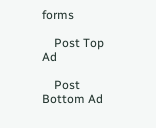forms

    Post Top Ad

    Post Bottom Ad